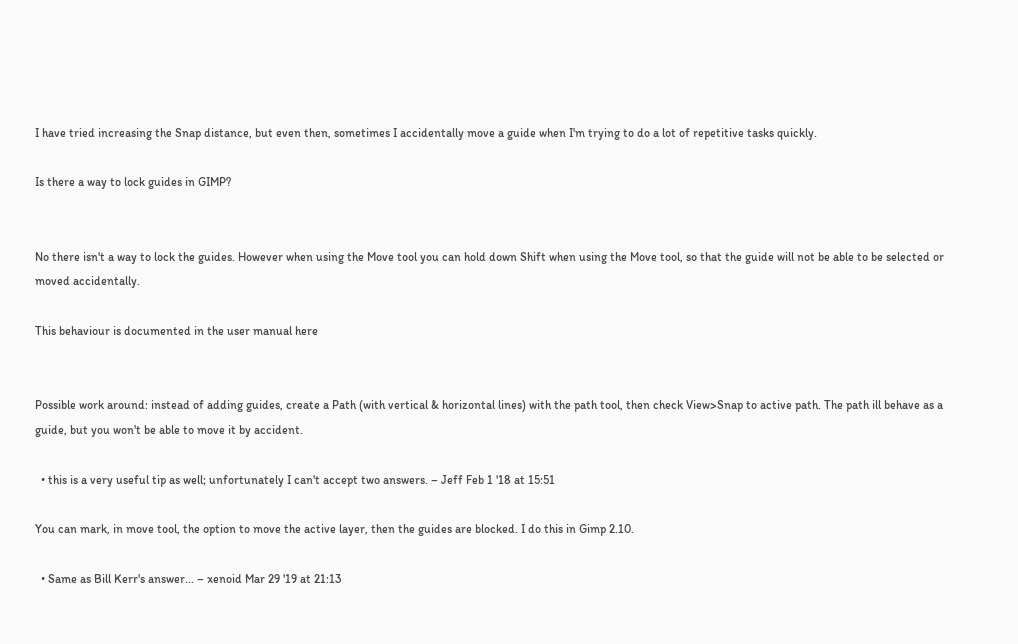I have tried increasing the Snap distance, but even then, sometimes I accidentally move a guide when I'm trying to do a lot of repetitive tasks quickly.

Is there a way to lock guides in GIMP?


No there isn't a way to lock the guides. However when using the Move tool you can hold down Shift when using the Move tool, so that the guide will not be able to be selected or moved accidentally.

This behaviour is documented in the user manual here


Possible work around: instead of adding guides, create a Path (with vertical & horizontal lines) with the path tool, then check View>Snap to active path. The path ill behave as a guide, but you won't be able to move it by accident.

  • this is a very useful tip as well; unfortunately I can't accept two answers. – Jeff Feb 1 '18 at 15:51

You can mark, in move tool, the option to move the active layer, then the guides are blocked. I do this in Gimp 2.10.

  • Same as Bill Kerr's answer... – xenoid Mar 29 '19 at 21:13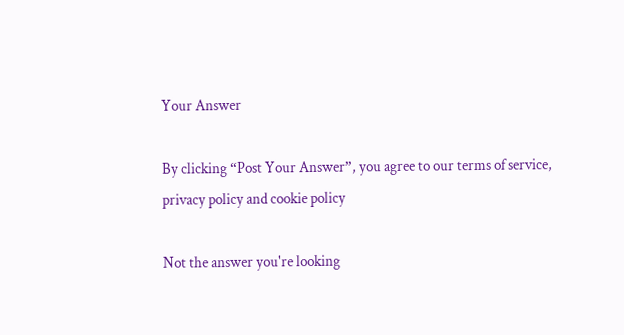Your Answer

By clicking “Post Your Answer”, you agree to our terms of service, privacy policy and cookie policy

Not the answer you're looking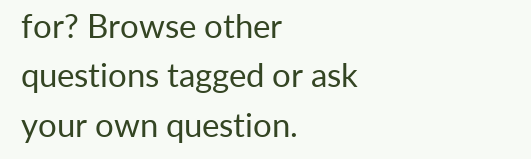for? Browse other questions tagged or ask your own question.